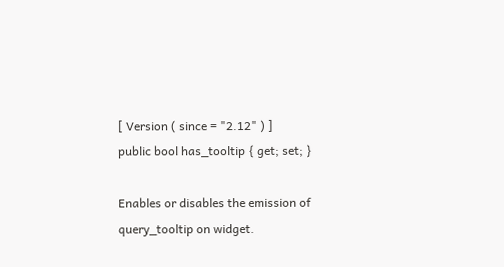[ Version ( since = "2.12" ) ]
public bool has_tooltip { get; set; }

Enables or disables the emission of query_tooltip on widget.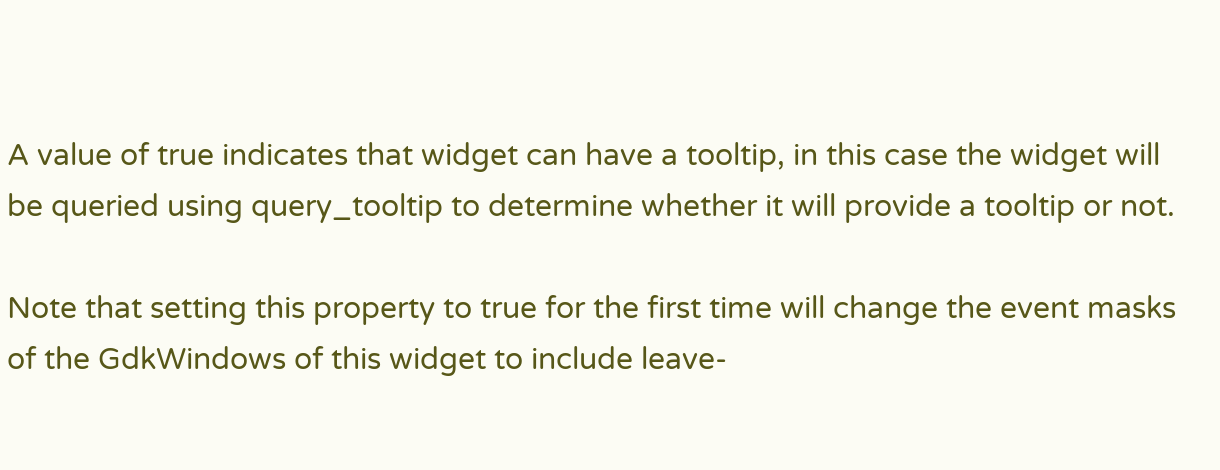A value of true indicates that widget can have a tooltip, in this case the widget will be queried using query_tooltip to determine whether it will provide a tooltip or not.

Note that setting this property to true for the first time will change the event masks of the GdkWindows of this widget to include leave-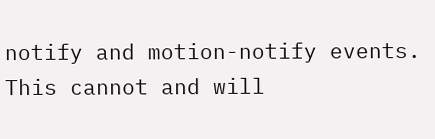notify and motion-notify events. This cannot and will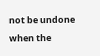not be undone when the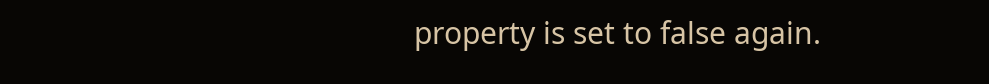property is set to false again.